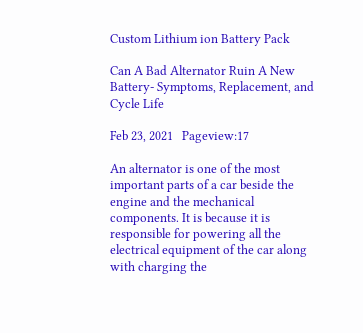Custom Lithium ion Battery Pack

Can A Bad Alternator Ruin A New Battery- Symptoms, Replacement, and Cycle Life

Feb 23, 2021   Pageview:17

An alternator is one of the most important parts of a car beside the engine and the mechanical components. It is because it is responsible for powering all the electrical equipment of the car along with charging the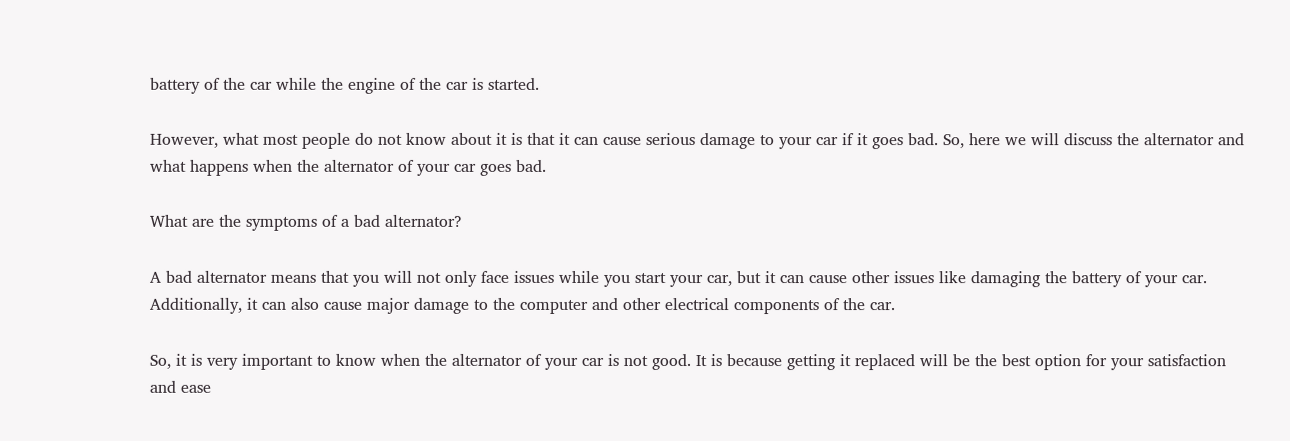battery of the car while the engine of the car is started.

However, what most people do not know about it is that it can cause serious damage to your car if it goes bad. So, here we will discuss the alternator and what happens when the alternator of your car goes bad.

What are the symptoms of a bad alternator?

A bad alternator means that you will not only face issues while you start your car, but it can cause other issues like damaging the battery of your car. Additionally, it can also cause major damage to the computer and other electrical components of the car.

So, it is very important to know when the alternator of your car is not good. It is because getting it replaced will be the best option for your satisfaction and ease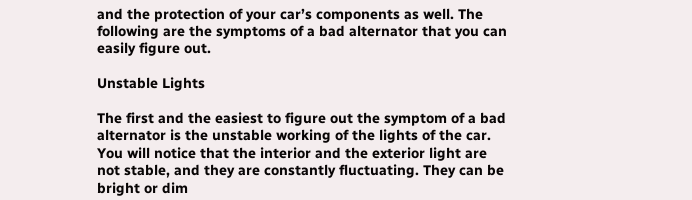and the protection of your car’s components as well. The following are the symptoms of a bad alternator that you can easily figure out.

Unstable Lights

The first and the easiest to figure out the symptom of a bad alternator is the unstable working of the lights of the car. You will notice that the interior and the exterior light are not stable, and they are constantly fluctuating. They can be bright or dim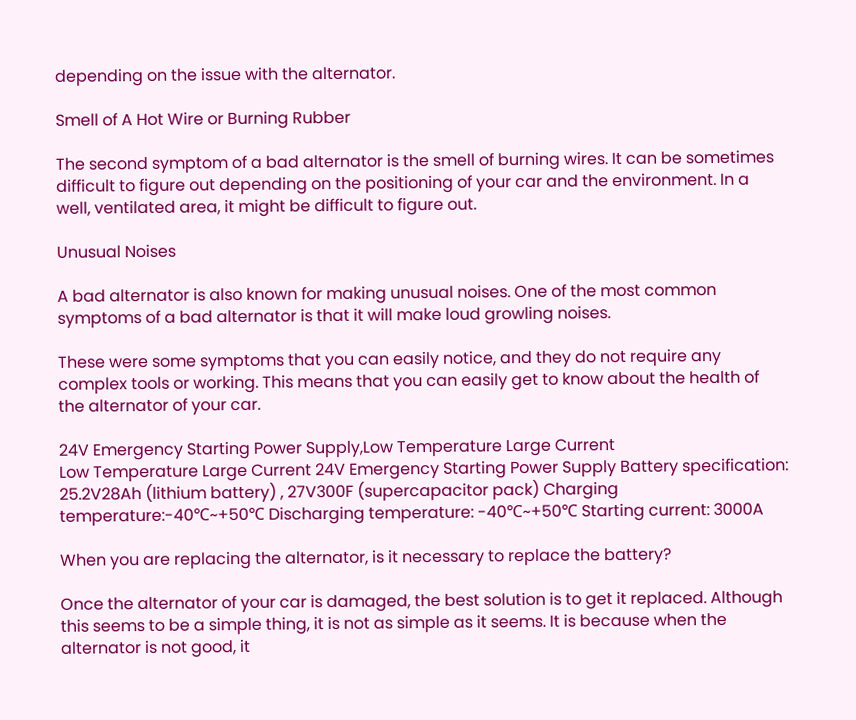depending on the issue with the alternator.

Smell of A Hot Wire or Burning Rubber

The second symptom of a bad alternator is the smell of burning wires. It can be sometimes difficult to figure out depending on the positioning of your car and the environment. In a well, ventilated area, it might be difficult to figure out.

Unusual Noises

A bad alternator is also known for making unusual noises. One of the most common symptoms of a bad alternator is that it will make loud growling noises.

These were some symptoms that you can easily notice, and they do not require any complex tools or working. This means that you can easily get to know about the health of the alternator of your car.

24V Emergency Starting Power Supply,Low Temperature Large Current
Low Temperature Large Current 24V Emergency Starting Power Supply Battery specification: 25.2V28Ah (lithium battery) , 27V300F (supercapacitor pack) Charging temperature:-40℃~+50℃ Discharging temperature: -40℃~+50℃ Starting current: 3000A

When you are replacing the alternator, is it necessary to replace the battery?

Once the alternator of your car is damaged, the best solution is to get it replaced. Although this seems to be a simple thing, it is not as simple as it seems. It is because when the alternator is not good, it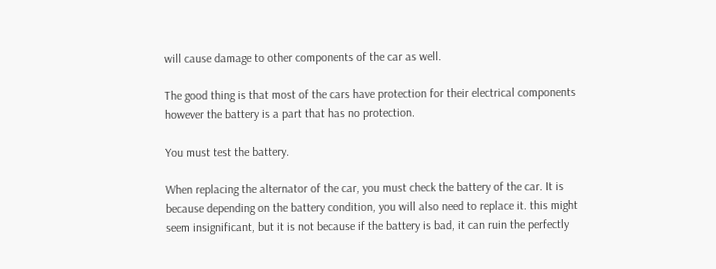will cause damage to other components of the car as well.

The good thing is that most of the cars have protection for their electrical components however the battery is a part that has no protection.

You must test the battery.

When replacing the alternator of the car, you must check the battery of the car. It is because depending on the battery condition, you will also need to replace it. this might seem insignificant, but it is not because if the battery is bad, it can ruin the perfectly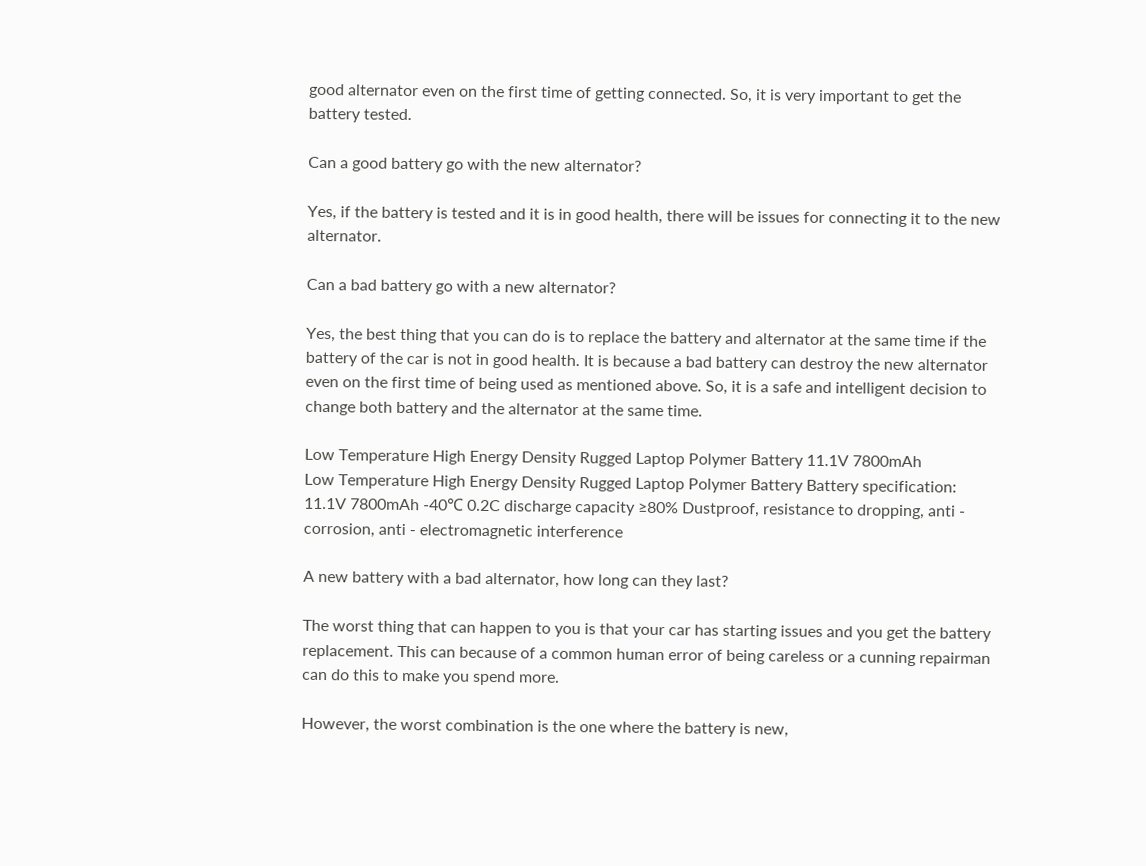good alternator even on the first time of getting connected. So, it is very important to get the battery tested.

Can a good battery go with the new alternator?

Yes, if the battery is tested and it is in good health, there will be issues for connecting it to the new alternator.

Can a bad battery go with a new alternator?

Yes, the best thing that you can do is to replace the battery and alternator at the same time if the battery of the car is not in good health. It is because a bad battery can destroy the new alternator even on the first time of being used as mentioned above. So, it is a safe and intelligent decision to change both battery and the alternator at the same time.

Low Temperature High Energy Density Rugged Laptop Polymer Battery 11.1V 7800mAh
Low Temperature High Energy Density Rugged Laptop Polymer Battery Battery specification: 11.1V 7800mAh -40℃ 0.2C discharge capacity ≥80% Dustproof, resistance to dropping, anti - corrosion, anti - electromagnetic interference

A new battery with a bad alternator, how long can they last?

The worst thing that can happen to you is that your car has starting issues and you get the battery replacement. This can because of a common human error of being careless or a cunning repairman can do this to make you spend more.

However, the worst combination is the one where the battery is new,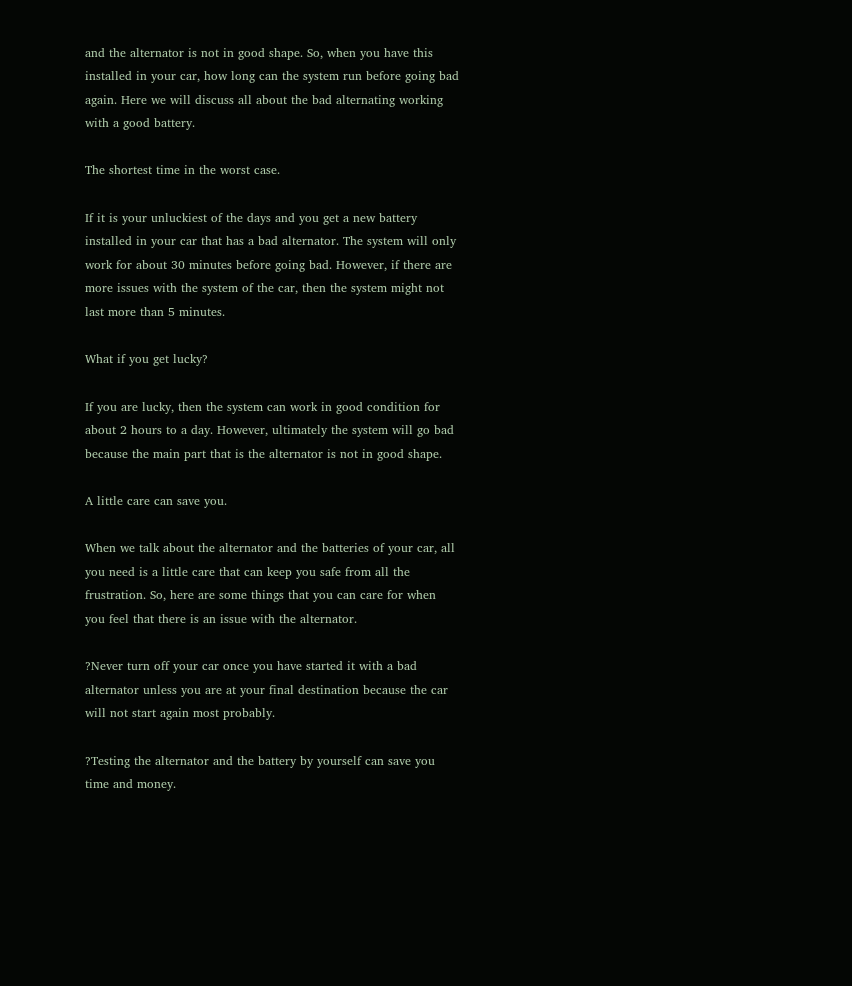and the alternator is not in good shape. So, when you have this installed in your car, how long can the system run before going bad again. Here we will discuss all about the bad alternating working with a good battery.

The shortest time in the worst case.

If it is your unluckiest of the days and you get a new battery installed in your car that has a bad alternator. The system will only work for about 30 minutes before going bad. However, if there are more issues with the system of the car, then the system might not last more than 5 minutes.

What if you get lucky?

If you are lucky, then the system can work in good condition for about 2 hours to a day. However, ultimately the system will go bad because the main part that is the alternator is not in good shape.

A little care can save you.

When we talk about the alternator and the batteries of your car, all you need is a little care that can keep you safe from all the frustration. So, here are some things that you can care for when you feel that there is an issue with the alternator.

?Never turn off your car once you have started it with a bad alternator unless you are at your final destination because the car will not start again most probably.

?Testing the alternator and the battery by yourself can save you time and money.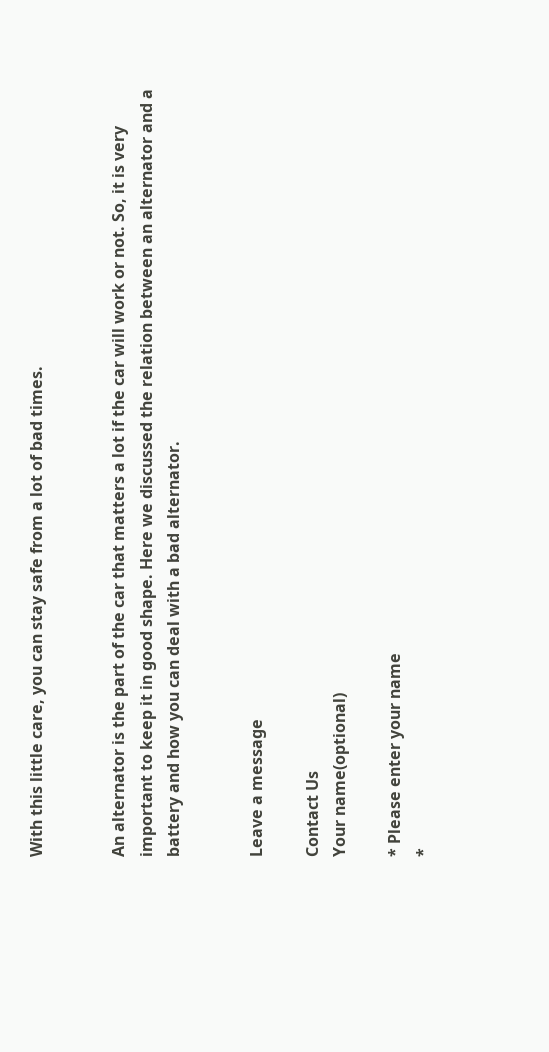With this little care, you can stay safe from a lot of bad times.


An alternator is the part of the car that matters a lot if the car will work or not. So, it is very important to keep it in good shape. Here we discussed the relation between an alternator and a battery and how you can deal with a bad alternator.


Leave a message

Contact Us
Your name(optional)

* Please enter your name
*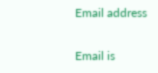Email address

Email is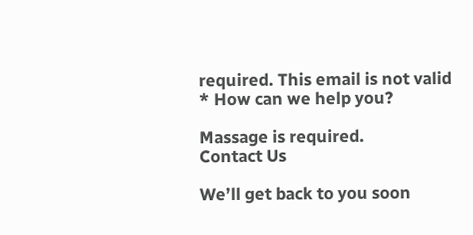required. This email is not valid
* How can we help you?

Massage is required.
Contact Us

We’ll get back to you soon